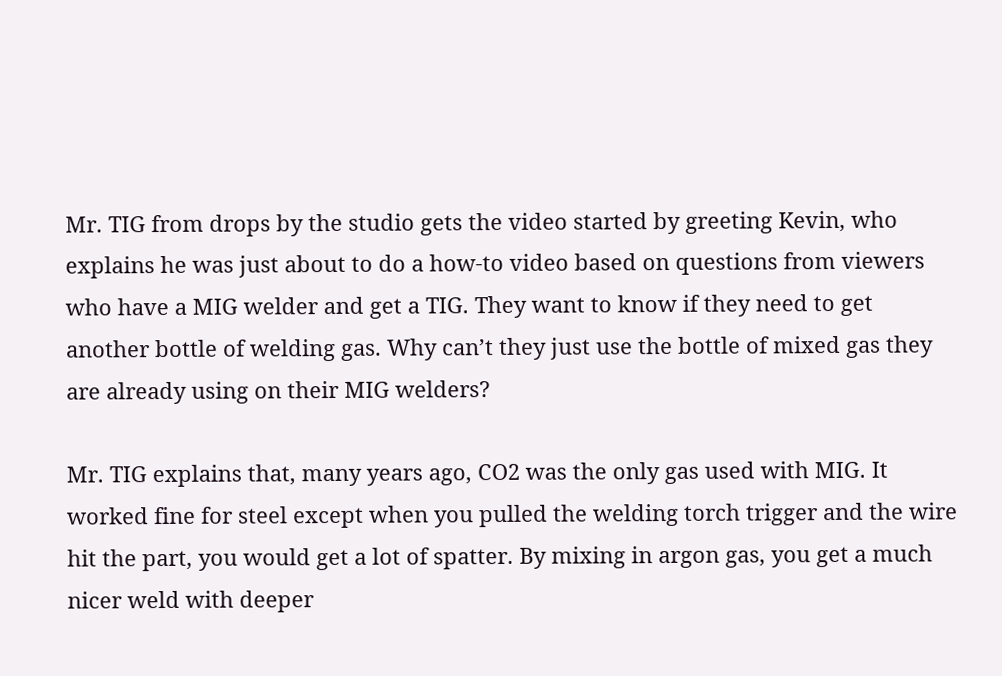Mr. TIG from drops by the studio gets the video started by greeting Kevin, who explains he was just about to do a how-to video based on questions from viewers who have a MIG welder and get a TIG. They want to know if they need to get another bottle of welding gas. Why can’t they just use the bottle of mixed gas they are already using on their MIG welders?

Mr. TIG explains that, many years ago, CO2 was the only gas used with MIG. It worked fine for steel except when you pulled the welding torch trigger and the wire hit the part, you would get a lot of spatter. By mixing in argon gas, you get a much nicer weld with deeper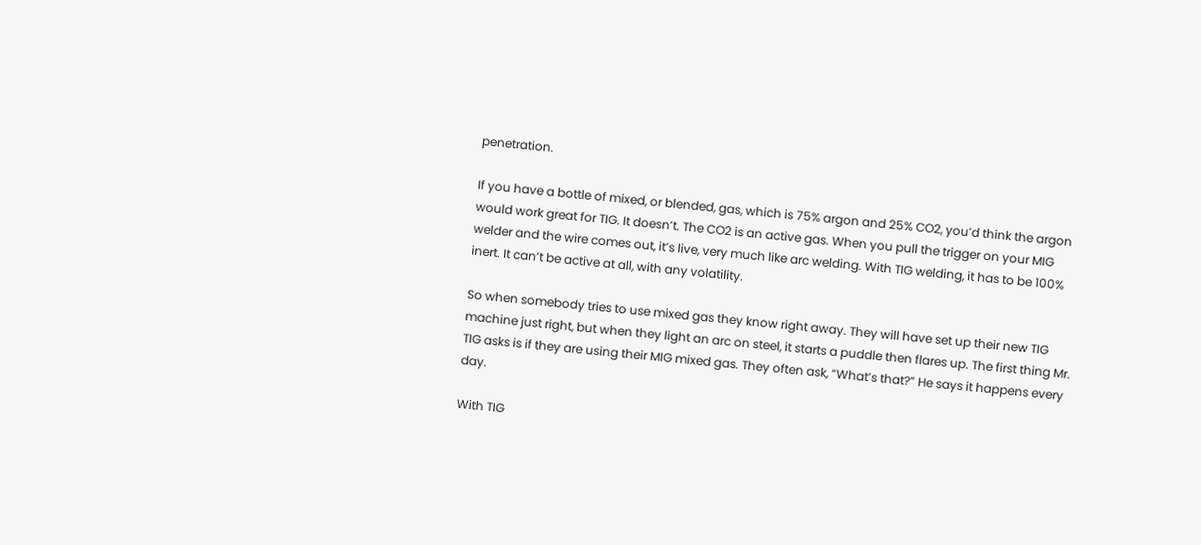penetration.

If you have a bottle of mixed, or blended, gas, which is 75% argon and 25% CO2, you’d think the argon would work great for TIG. It doesn’t. The CO2 is an active gas. When you pull the trigger on your MIG welder and the wire comes out, it’s live, very much like arc welding. With TIG welding, it has to be 100% inert. It can’t be active at all, with any volatility.

So when somebody tries to use mixed gas they know right away. They will have set up their new TIG machine just right, but when they light an arc on steel, it starts a puddle then flares up. The first thing Mr. TIG asks is if they are using their MIG mixed gas. They often ask, “What’s that?” He says it happens every day.

With TIG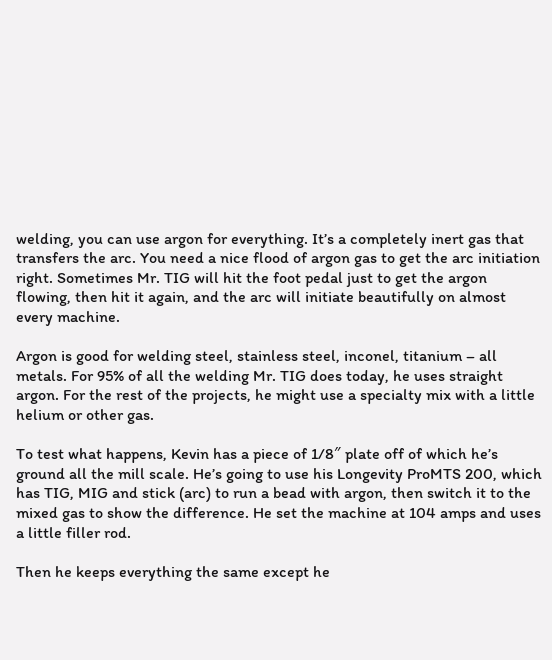welding, you can use argon for everything. It’s a completely inert gas that transfers the arc. You need a nice flood of argon gas to get the arc initiation right. Sometimes Mr. TIG will hit the foot pedal just to get the argon flowing, then hit it again, and the arc will initiate beautifully on almost every machine.

Argon is good for welding steel, stainless steel, inconel, titanium – all metals. For 95% of all the welding Mr. TIG does today, he uses straight argon. For the rest of the projects, he might use a specialty mix with a little helium or other gas.

To test what happens, Kevin has a piece of 1/8″ plate off of which he’s ground all the mill scale. He’s going to use his Longevity ProMTS 200, which has TIG, MIG and stick (arc) to run a bead with argon, then switch it to the mixed gas to show the difference. He set the machine at 104 amps and uses a little filler rod.

Then he keeps everything the same except he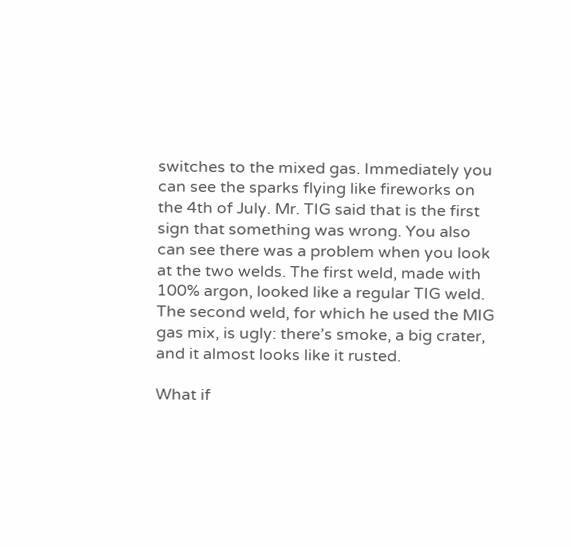switches to the mixed gas. Immediately you can see the sparks flying like fireworks on the 4th of July. Mr. TIG said that is the first sign that something was wrong. You also can see there was a problem when you look at the two welds. The first weld, made with 100% argon, looked like a regular TIG weld. The second weld, for which he used the MIG gas mix, is ugly: there’s smoke, a big crater, and it almost looks like it rusted.

What if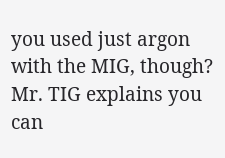you used just argon with the MIG, though? Mr. TIG explains you can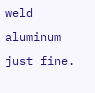weld aluminum just fine.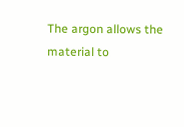The argon allows the material to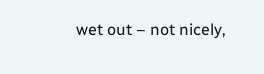wet out – not nicely,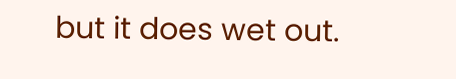but it does wet out.